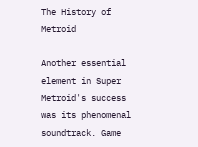The History of Metroid

Another essential element in Super Metroid's success was its phenomenal soundtrack. Game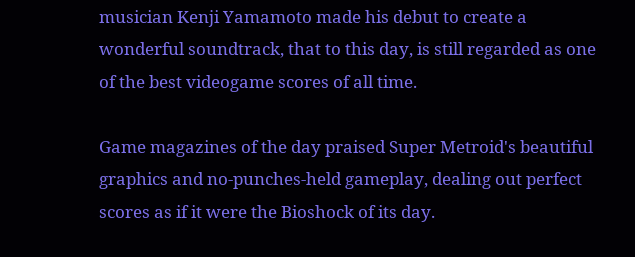musician Kenji Yamamoto made his debut to create a wonderful soundtrack, that to this day, is still regarded as one of the best videogame scores of all time.

Game magazines of the day praised Super Metroid's beautiful graphics and no-punches-held gameplay, dealing out perfect scores as if it were the Bioshock of its day.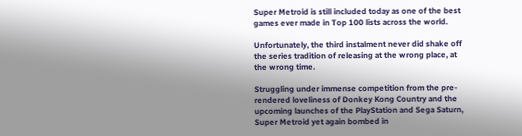Super Metroid is still included today as one of the best games ever made in Top 100 lists across the world.

Unfortunately, the third instalment never did shake off the series tradition of releasing at the wrong place, at the wrong time.

Struggling under immense competition from the pre-rendered loveliness of Donkey Kong Country and the upcoming launches of the PlayStation and Sega Saturn, Super Metroid yet again bombed in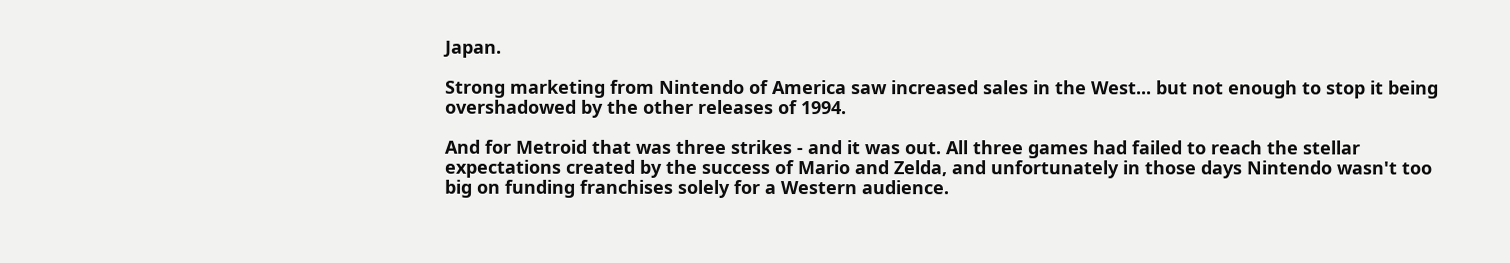Japan.

Strong marketing from Nintendo of America saw increased sales in the West... but not enough to stop it being overshadowed by the other releases of 1994.

And for Metroid that was three strikes - and it was out. All three games had failed to reach the stellar expectations created by the success of Mario and Zelda, and unfortunately in those days Nintendo wasn't too big on funding franchises solely for a Western audience.